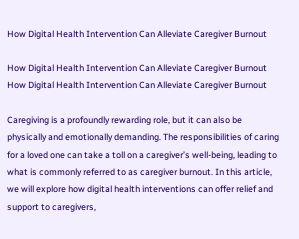How Digital Health Intervention Can Alleviate Caregiver Burnout

How Digital Health Intervention Can Alleviate Caregiver Burnout
How Digital Health Intervention Can Alleviate Caregiver Burnout

Caregiving is a profoundly rewarding role, but it can also be physically and emotionally demanding. The responsibilities of caring for a loved one can take a toll on a caregiver’s well-being, leading to what is commonly referred to as caregiver burnout. In this article, we will explore how digital health interventions can offer relief and support to caregivers,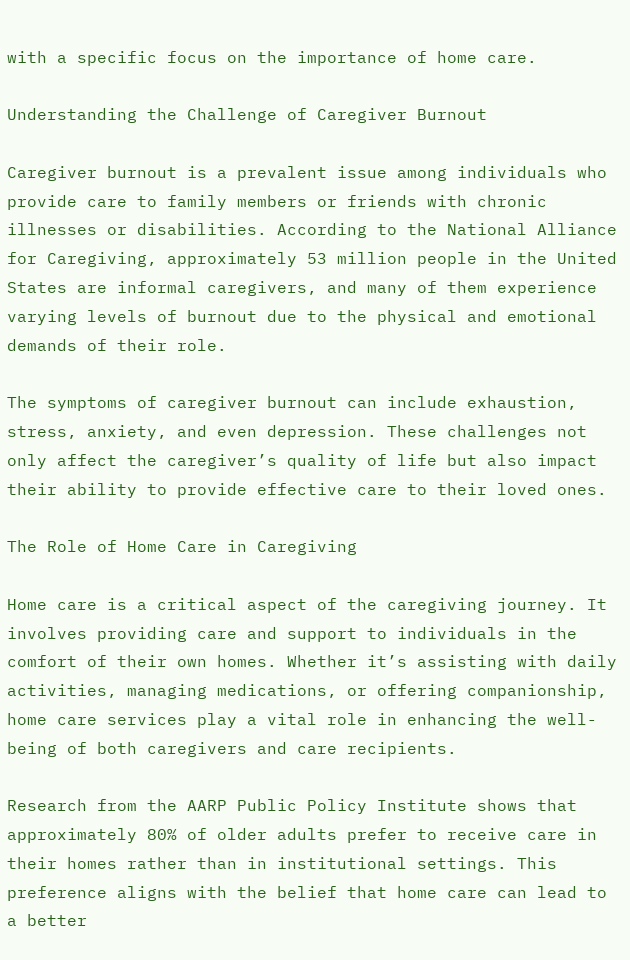with a specific focus on the importance of home care.

Understanding the Challenge of Caregiver Burnout

Caregiver burnout is a prevalent issue among individuals who provide care to family members or friends with chronic illnesses or disabilities. According to the National Alliance for Caregiving, approximately 53 million people in the United States are informal caregivers, and many of them experience varying levels of burnout due to the physical and emotional demands of their role.

The symptoms of caregiver burnout can include exhaustion, stress, anxiety, and even depression. These challenges not only affect the caregiver’s quality of life but also impact their ability to provide effective care to their loved ones.

The Role of Home Care in Caregiving

Home care is a critical aspect of the caregiving journey. It involves providing care and support to individuals in the comfort of their own homes. Whether it’s assisting with daily activities, managing medications, or offering companionship, home care services play a vital role in enhancing the well-being of both caregivers and care recipients.

Research from the AARP Public Policy Institute shows that approximately 80% of older adults prefer to receive care in their homes rather than in institutional settings. This preference aligns with the belief that home care can lead to a better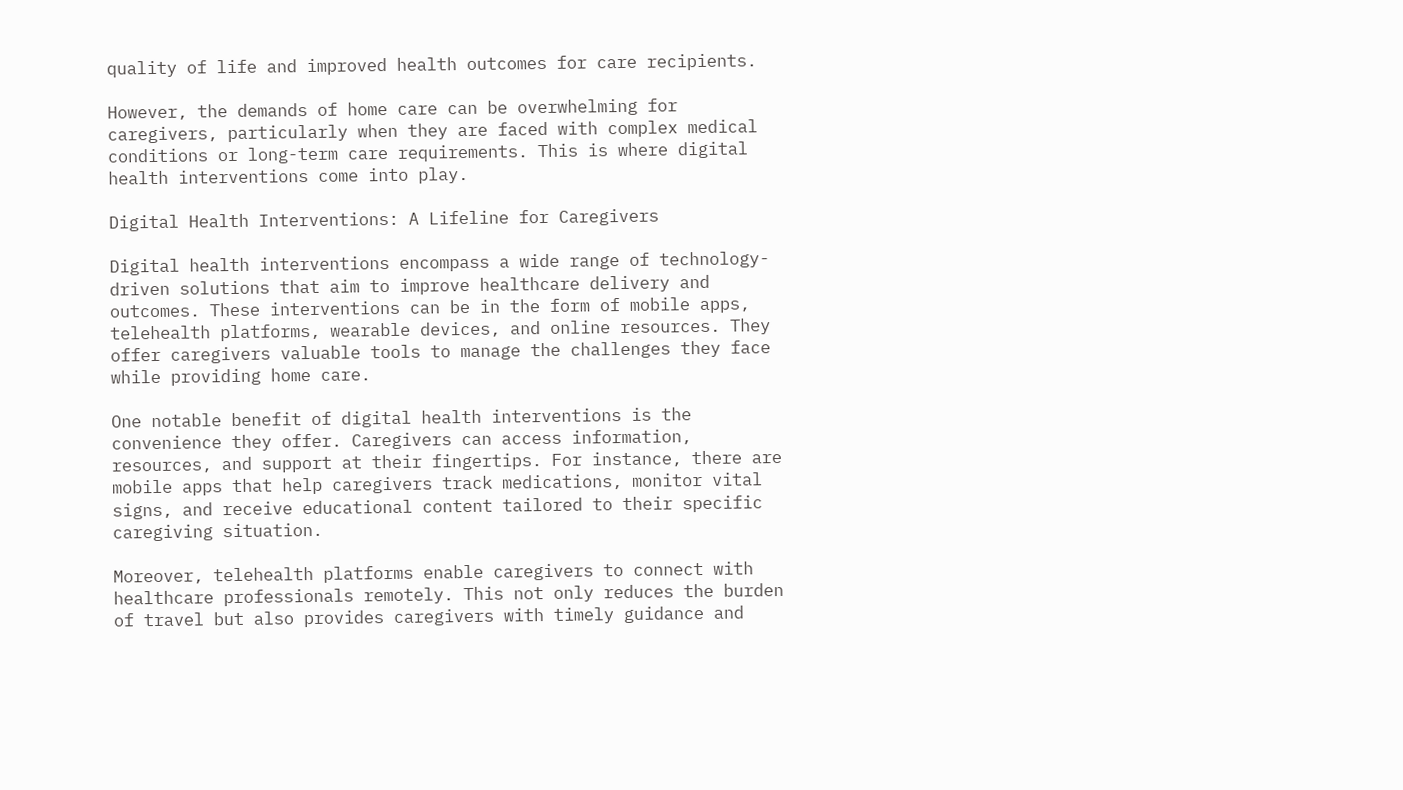quality of life and improved health outcomes for care recipients.

However, the demands of home care can be overwhelming for caregivers, particularly when they are faced with complex medical conditions or long-term care requirements. This is where digital health interventions come into play.

Digital Health Interventions: A Lifeline for Caregivers

Digital health interventions encompass a wide range of technology-driven solutions that aim to improve healthcare delivery and outcomes. These interventions can be in the form of mobile apps, telehealth platforms, wearable devices, and online resources. They offer caregivers valuable tools to manage the challenges they face while providing home care.

One notable benefit of digital health interventions is the convenience they offer. Caregivers can access information, resources, and support at their fingertips. For instance, there are mobile apps that help caregivers track medications, monitor vital signs, and receive educational content tailored to their specific caregiving situation.

Moreover, telehealth platforms enable caregivers to connect with healthcare professionals remotely. This not only reduces the burden of travel but also provides caregivers with timely guidance and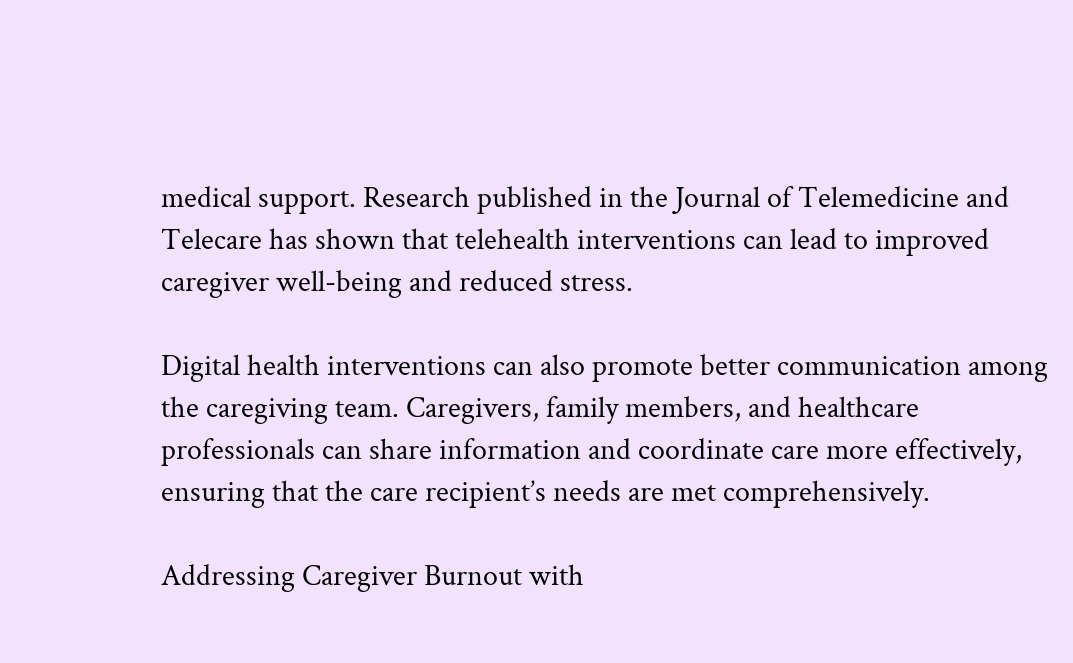medical support. Research published in the Journal of Telemedicine and Telecare has shown that telehealth interventions can lead to improved caregiver well-being and reduced stress.

Digital health interventions can also promote better communication among the caregiving team. Caregivers, family members, and healthcare professionals can share information and coordinate care more effectively, ensuring that the care recipient’s needs are met comprehensively.

Addressing Caregiver Burnout with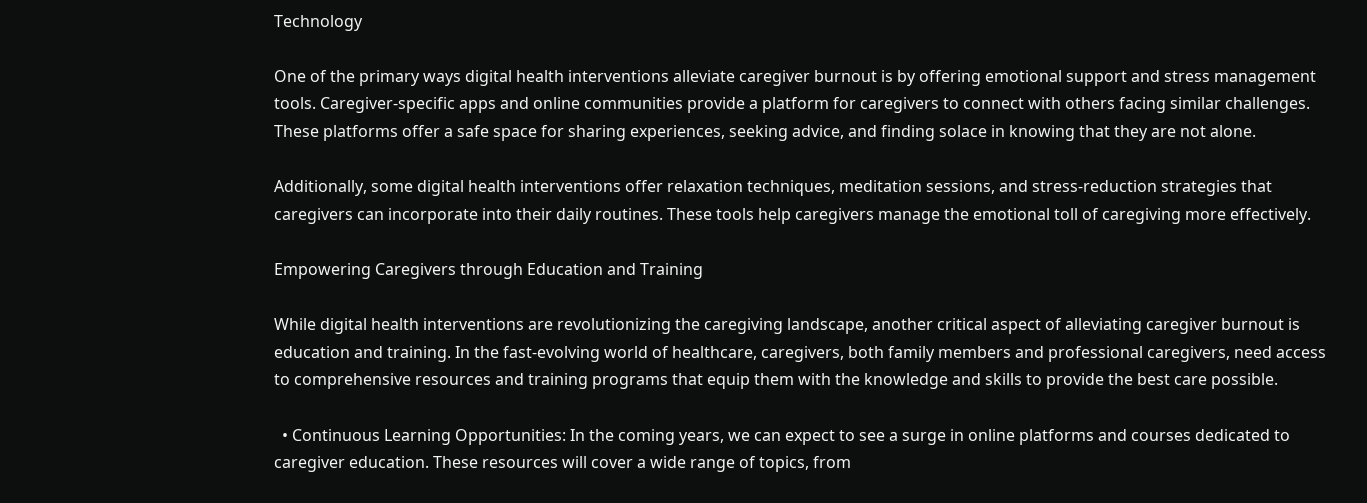Technology

One of the primary ways digital health interventions alleviate caregiver burnout is by offering emotional support and stress management tools. Caregiver-specific apps and online communities provide a platform for caregivers to connect with others facing similar challenges. These platforms offer a safe space for sharing experiences, seeking advice, and finding solace in knowing that they are not alone.

Additionally, some digital health interventions offer relaxation techniques, meditation sessions, and stress-reduction strategies that caregivers can incorporate into their daily routines. These tools help caregivers manage the emotional toll of caregiving more effectively.

Empowering Caregivers through Education and Training

While digital health interventions are revolutionizing the caregiving landscape, another critical aspect of alleviating caregiver burnout is education and training. In the fast-evolving world of healthcare, caregivers, both family members and professional caregivers, need access to comprehensive resources and training programs that equip them with the knowledge and skills to provide the best care possible.

  • Continuous Learning Opportunities: In the coming years, we can expect to see a surge in online platforms and courses dedicated to caregiver education. These resources will cover a wide range of topics, from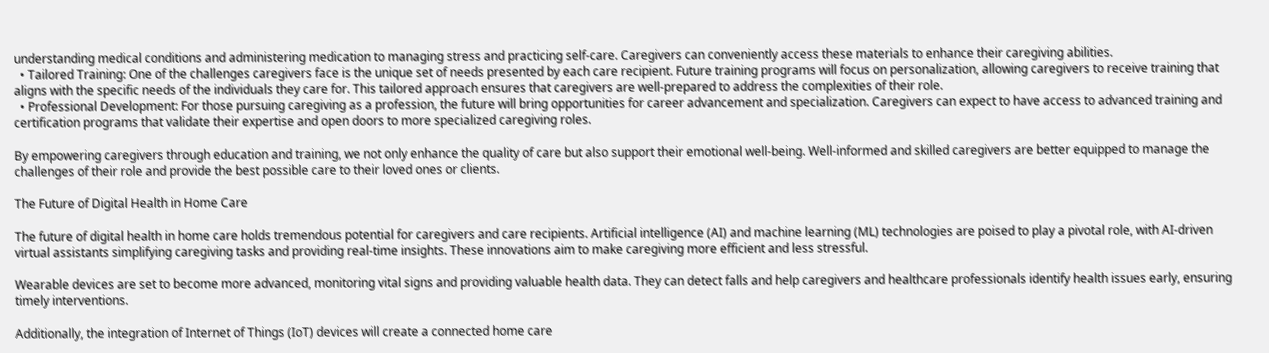understanding medical conditions and administering medication to managing stress and practicing self-care. Caregivers can conveniently access these materials to enhance their caregiving abilities.
  • Tailored Training: One of the challenges caregivers face is the unique set of needs presented by each care recipient. Future training programs will focus on personalization, allowing caregivers to receive training that aligns with the specific needs of the individuals they care for. This tailored approach ensures that caregivers are well-prepared to address the complexities of their role.
  • Professional Development: For those pursuing caregiving as a profession, the future will bring opportunities for career advancement and specialization. Caregivers can expect to have access to advanced training and certification programs that validate their expertise and open doors to more specialized caregiving roles.

By empowering caregivers through education and training, we not only enhance the quality of care but also support their emotional well-being. Well-informed and skilled caregivers are better equipped to manage the challenges of their role and provide the best possible care to their loved ones or clients.

The Future of Digital Health in Home Care

The future of digital health in home care holds tremendous potential for caregivers and care recipients. Artificial intelligence (AI) and machine learning (ML) technologies are poised to play a pivotal role, with AI-driven virtual assistants simplifying caregiving tasks and providing real-time insights. These innovations aim to make caregiving more efficient and less stressful.

Wearable devices are set to become more advanced, monitoring vital signs and providing valuable health data. They can detect falls and help caregivers and healthcare professionals identify health issues early, ensuring timely interventions.

Additionally, the integration of Internet of Things (IoT) devices will create a connected home care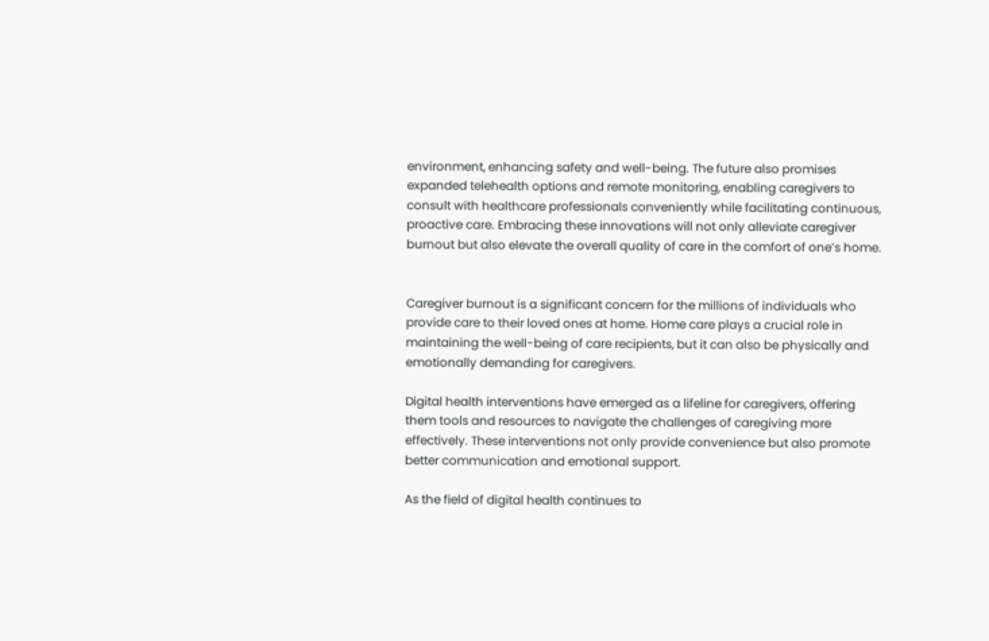environment, enhancing safety and well-being. The future also promises expanded telehealth options and remote monitoring, enabling caregivers to consult with healthcare professionals conveniently while facilitating continuous, proactive care. Embracing these innovations will not only alleviate caregiver burnout but also elevate the overall quality of care in the comfort of one’s home.


Caregiver burnout is a significant concern for the millions of individuals who provide care to their loved ones at home. Home care plays a crucial role in maintaining the well-being of care recipients, but it can also be physically and emotionally demanding for caregivers.

Digital health interventions have emerged as a lifeline for caregivers, offering them tools and resources to navigate the challenges of caregiving more effectively. These interventions not only provide convenience but also promote better communication and emotional support.

As the field of digital health continues to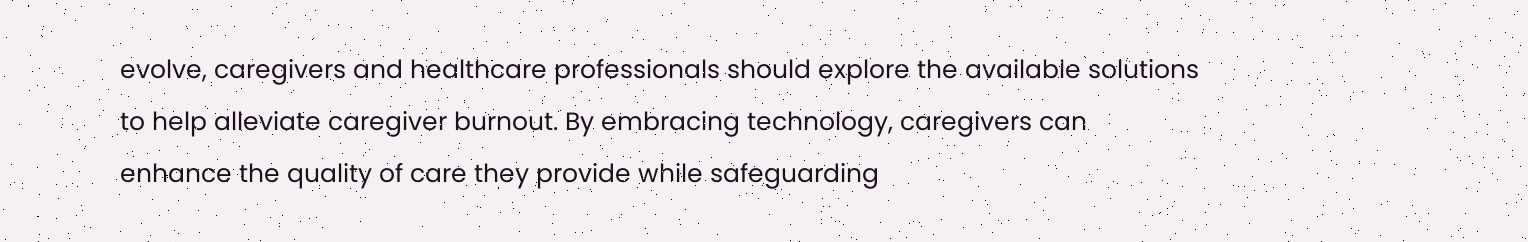evolve, caregivers and healthcare professionals should explore the available solutions to help alleviate caregiver burnout. By embracing technology, caregivers can enhance the quality of care they provide while safeguarding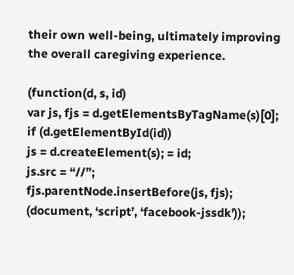their own well-being, ultimately improving the overall caregiving experience.

(function(d, s, id)
var js, fjs = d.getElementsByTagName(s)[0];
if (d.getElementById(id))
js = d.createElement(s); = id;
js.src = “//”;
fjs.parentNode.insertBefore(js, fjs);
(document, ‘script’, ‘facebook-jssdk’));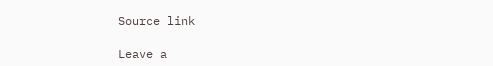Source link

Leave a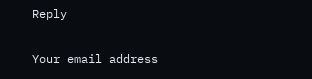Reply

Your email address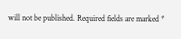will not be published. Required fields are marked *